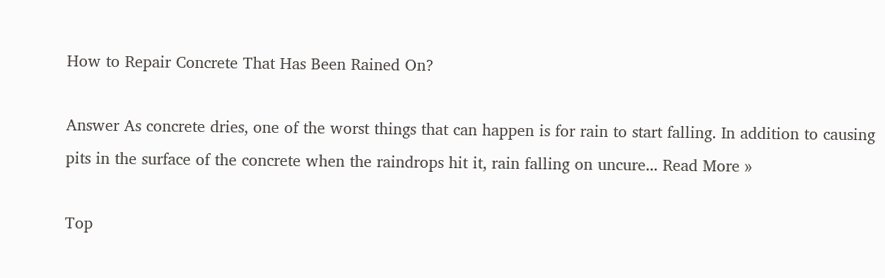How to Repair Concrete That Has Been Rained On?

Answer As concrete dries, one of the worst things that can happen is for rain to start falling. In addition to causing pits in the surface of the concrete when the raindrops hit it, rain falling on uncure... Read More »

Top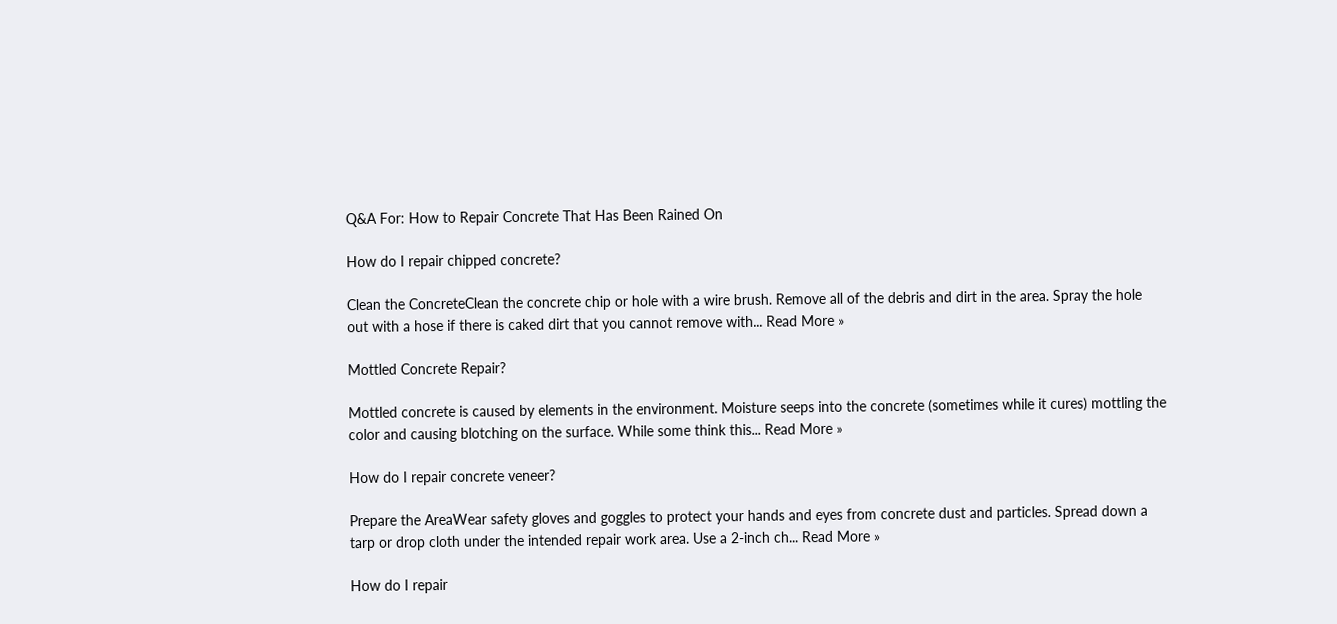Q&A For: How to Repair Concrete That Has Been Rained On

How do I repair chipped concrete?

Clean the ConcreteClean the concrete chip or hole with a wire brush. Remove all of the debris and dirt in the area. Spray the hole out with a hose if there is caked dirt that you cannot remove with... Read More »

Mottled Concrete Repair?

Mottled concrete is caused by elements in the environment. Moisture seeps into the concrete (sometimes while it cures) mottling the color and causing blotching on the surface. While some think this... Read More »

How do I repair concrete veneer?

Prepare the AreaWear safety gloves and goggles to protect your hands and eyes from concrete dust and particles. Spread down a tarp or drop cloth under the intended repair work area. Use a 2-inch ch... Read More »

How do I repair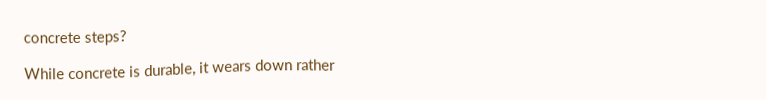concrete steps?

While concrete is durable, it wears down rather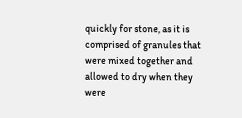quickly for stone, as it is comprised of granules that were mixed together and allowed to dry when they were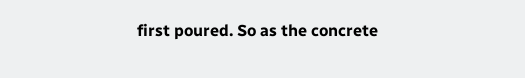first poured. So as the concrete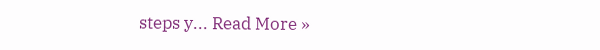steps y... Read More »